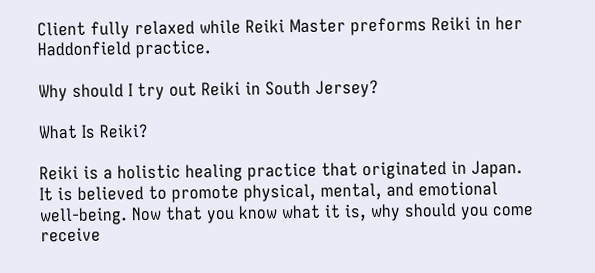Client fully relaxed while Reiki Master preforms Reiki in her Haddonfield practice.

Why should I try out Reiki in South Jersey?

What Is Reiki?

Reiki is a holistic healing practice that originated in Japan. It is believed to promote physical, mental, and emotional well-being. Now that you know what it is, why should you come receive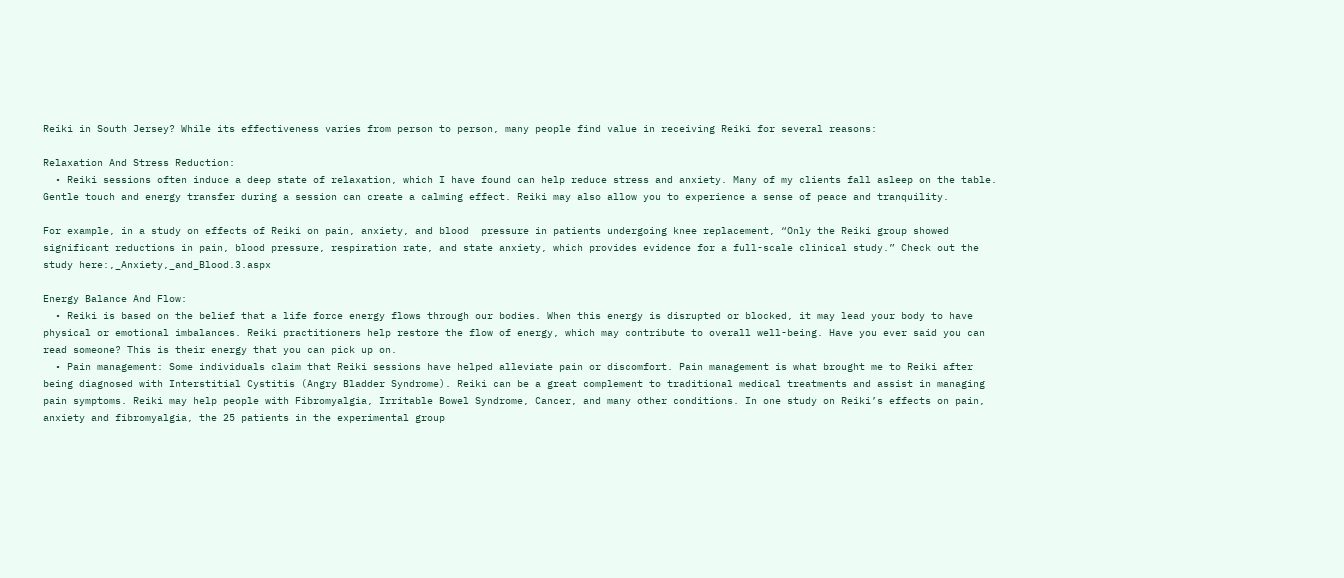Reiki in South Jersey? While its effectiveness varies from person to person, many people find value in receiving Reiki for several reasons:

Relaxation And Stress Reduction:
  • Reiki sessions often induce a deep state of relaxation, which I have found can help reduce stress and anxiety. Many of my clients fall asleep on the table. Gentle touch and energy transfer during a session can create a calming effect. Reiki may also allow you to experience a sense of peace and tranquility.

For example, in a study on effects of Reiki on pain, anxiety, and blood  pressure in patients undergoing knee replacement, “Only the Reiki group showed significant reductions in pain, blood pressure, respiration rate, and state anxiety, which provides evidence for a full-scale clinical study.” Check out the study here:,_Anxiety,_and_Blood.3.aspx

Energy Balance And Flow:
  • Reiki is based on the belief that a life force energy flows through our bodies. When this energy is disrupted or blocked, it may lead your body to have physical or emotional imbalances. Reiki practitioners help restore the flow of energy, which may contribute to overall well-being. Have you ever said you can read someone? This is their energy that you can pick up on.
  • Pain management: Some individuals claim that Reiki sessions have helped alleviate pain or discomfort. Pain management is what brought me to Reiki after being diagnosed with Interstitial Cystitis (Angry Bladder Syndrome). Reiki can be a great complement to traditional medical treatments and assist in managing pain symptoms. Reiki may help people with Fibromyalgia, Irritable Bowel Syndrome, Cancer, and many other conditions. In one study on Reiki’s effects on pain, anxiety and fibromyalgia, the 25 patients in the experimental group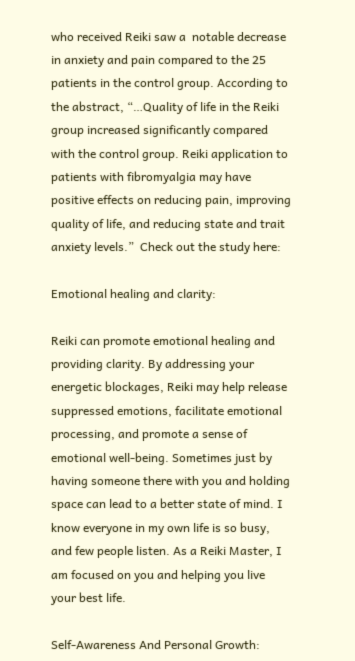who received Reiki saw a  notable decrease in anxiety and pain compared to the 25 patients in the control group. According to the abstract, “…Quality of life in the Reiki group increased significantly compared with the control group. Reiki application to patients with fibromyalgia may have positive effects on reducing pain, improving quality of life, and reducing state and trait anxiety levels.”  Check out the study here:

Emotional healing and clarity:

Reiki can promote emotional healing and providing clarity. By addressing your energetic blockages, Reiki may help release suppressed emotions, facilitate emotional processing, and promote a sense of emotional well-being. Sometimes just by having someone there with you and holding space can lead to a better state of mind. I know everyone in my own life is so busy, and few people listen. As a Reiki Master, I am focused on you and helping you live your best life.

Self-Awareness And Personal Growth: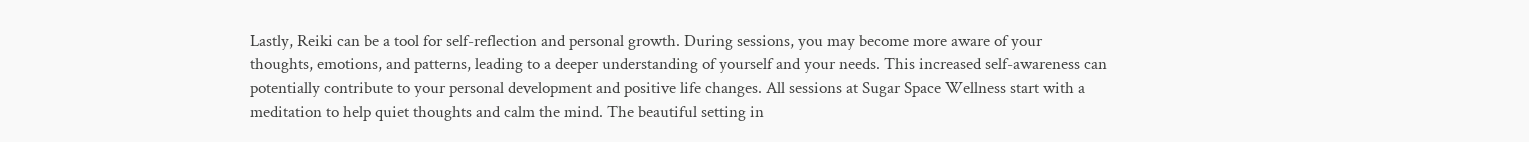Lastly, Reiki can be a tool for self-reflection and personal growth. During sessions, you may become more aware of your thoughts, emotions, and patterns, leading to a deeper understanding of yourself and your needs. This increased self-awareness can potentially contribute to your personal development and positive life changes. All sessions at Sugar Space Wellness start with a meditation to help quiet thoughts and calm the mind. The beautiful setting in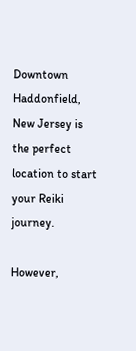Downtown Haddonfield, New Jersey is the perfect location to start your Reiki journey.

However,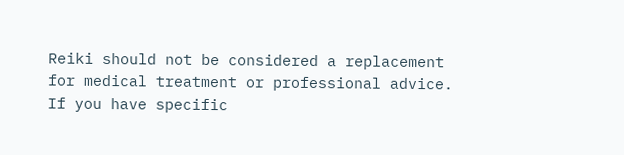Reiki should not be considered a replacement for medical treatment or professional advice. If you have specific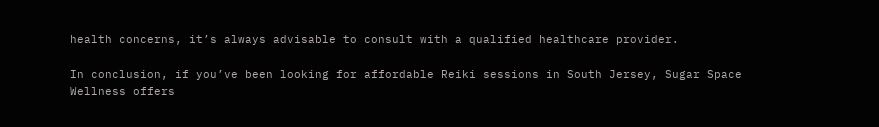health concerns, it’s always advisable to consult with a qualified healthcare provider.

In conclusion, if you’ve been looking for affordable Reiki sessions in South Jersey, Sugar Space Wellness offers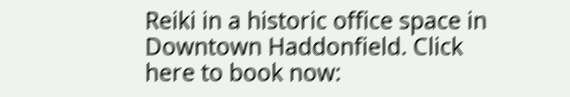Reiki in a historic office space in Downtown Haddonfield. Click here to book now: